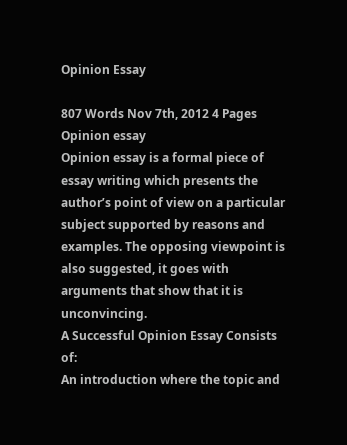Opinion Essay

807 Words Nov 7th, 2012 4 Pages
Opinion essay
Opinion essay is a formal piece of essay writing which presents the author’s point of view on a particular subject supported by reasons and examples. The opposing viewpoint is also suggested, it goes with arguments that show that it is unconvincing.
A Successful Opinion Essay Consists of:
An introduction where the topic and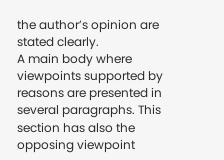the author’s opinion are stated clearly.
A main body where viewpoints supported by reasons are presented in several paragraphs. This section has also the opposing viewpoint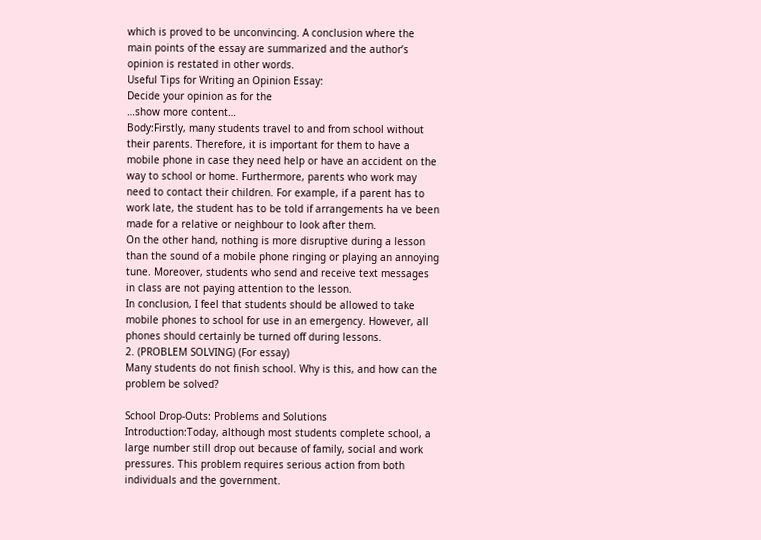which is proved to be unconvincing. A conclusion where the main points of the essay are summarized and the author’s opinion is restated in other words.
Useful Tips for Writing an Opinion Essay:
Decide your opinion as for the
…show more content…
Body:Firstly, many students travel to and from school without their parents. Therefore, it is important for them to have a mobile phone in case they need help or have an accident on the way to school or home. Furthermore, parents who work may need to contact their children. For example, if a parent has to work late, the student has to be told if arrangements ha ve been made for a relative or neighbour to look after them.
On the other hand, nothing is more disruptive during a lesson than the sound of a mobile phone ringing or playing an annoying tune. Moreover, students who send and receive text messages in class are not paying attention to the lesson.
In conclusion, I feel that students should be allowed to take mobile phones to school for use in an emergency. However, all phones should certainly be turned off during lessons.
2. (PROBLEM SOLVING) (For essay)
Many students do not finish school. Why is this, and how can the problem be solved?

School Drop-Outs: Problems and Solutions
Introduction:Today, although most students complete school, a large number still drop out because of family, social and work pressures. This problem requires serious action from both individuals and the government.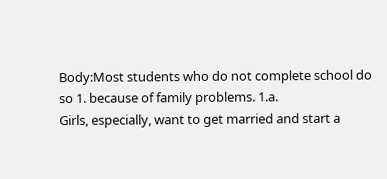Body:Most students who do not complete school do so 1. because of family problems. 1.a.
Girls, especially, want to get married and start a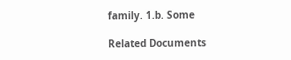family. 1.b. Some

Related Documents